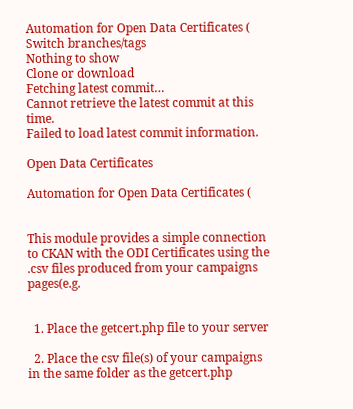Automation for Open Data Certificates (
Switch branches/tags
Nothing to show
Clone or download
Fetching latest commit…
Cannot retrieve the latest commit at this time.
Failed to load latest commit information.

Open Data Certificates

Automation for Open Data Certificates (


This module provides a simple connection to CKAN with the ODI Certificates using the .csv files produced from your campaigns pages(e.g.


  1. Place the getcert.php file to your server

  2. Place the csv file(s) of your campaigns in the same folder as the getcert.php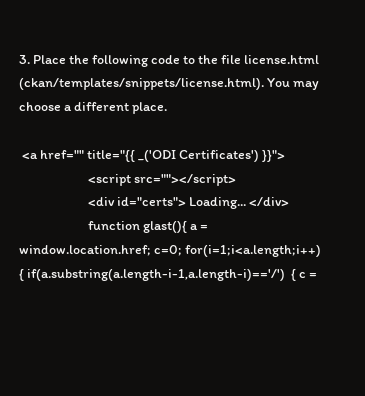3. Place the following code to the file license.html (ckan/templates/snippets/license.html). You may choose a different place.

 <a href="" title="{{ _('ODI Certificates') }}">
                       <script src=""></script>
                       <div id="certs"> Loading... </div>
                       function glast(){ a = window.location.href; c=0; for(i=1;i<a.length;i++) { if(a.substring(a.length-i-1,a.length-i)=='/')  { c =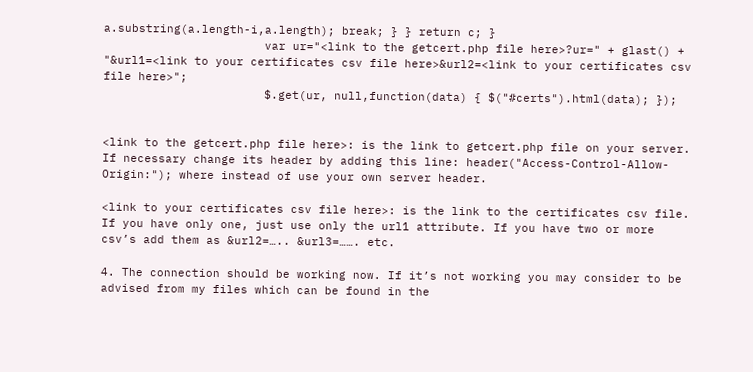a.substring(a.length-i,a.length); break; } } return c; }
                       var ur="<link to the getcert.php file here>?ur=" + glast() + "&url1=<link to your certificates csv file here>&url2=<link to your certificates csv file here>";
                       $.get(ur, null,function(data) { $("#certs").html(data); });


<link to the getcert.php file here>: is the link to getcert.php file on your server. If necessary change its header by adding this line: header("Access-Control-Allow-Origin:"); where instead of use your own server header.

<link to your certificates csv file here>: is the link to the certificates csv file. If you have only one, just use only the url1 attribute. If you have two or more csv’s add them as &url2=….. &url3=……. etc.

4. The connection should be working now. If it’s not working you may consider to be advised from my files which can be found in the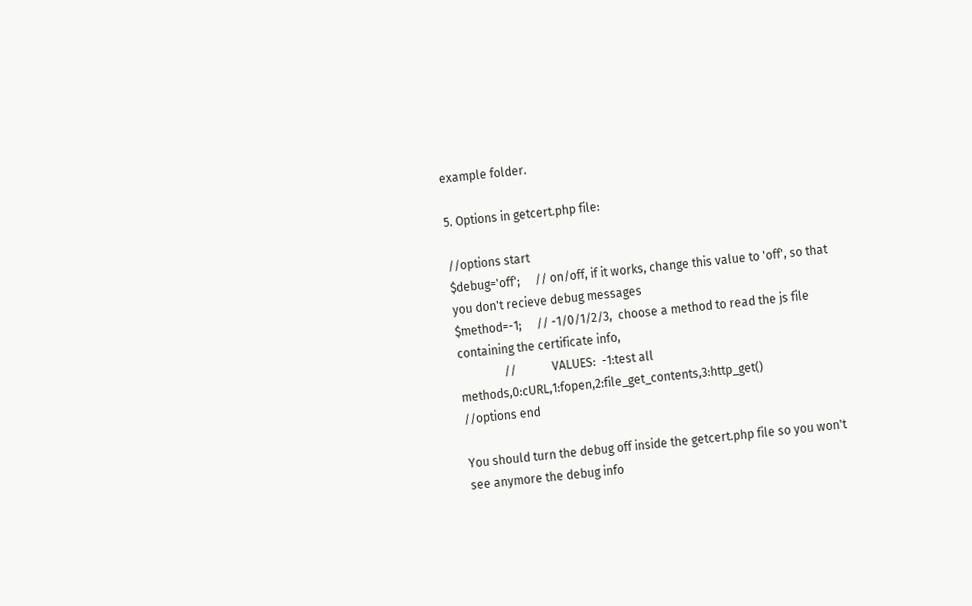example folder.

5. Options in getcert.php file:

//options start
$debug='off';     // on/off, if it works, change this value to 'off', so that you don't recieve debug messages
$method=-1;     // -1/0/1/2/3,  choose a method to read the js file containing the certificate info,
               //            VALUES:  -1:test all methods,0:cURL,1:fopen,2:file_get_contents,3:http_get()
//options end

You should turn the debug off inside the getcert.php file so you won't see anymore the debug info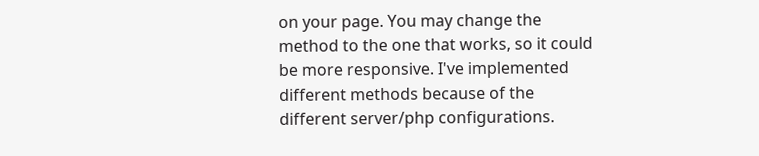on your page. You may change the method to the one that works, so it could be more responsive. I've implemented different methods because of the different server/php configurations.